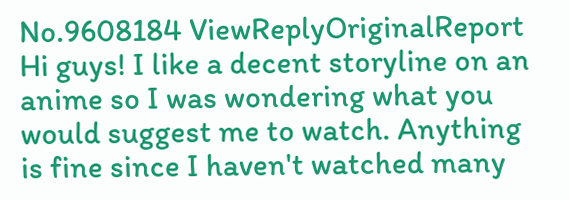No.9608184 ViewReplyOriginalReport
Hi guys! I like a decent storyline on an anime so I was wondering what you would suggest me to watch. Anything is fine since I haven't watched many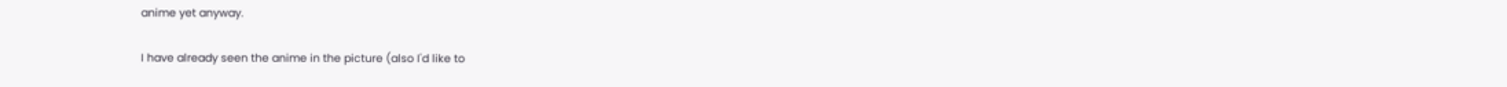anime yet anyway.

I have already seen the anime in the picture (also I'd like to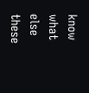know what else these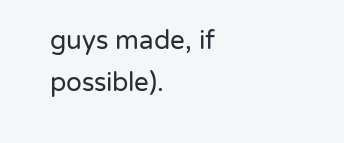guys made, if possible).